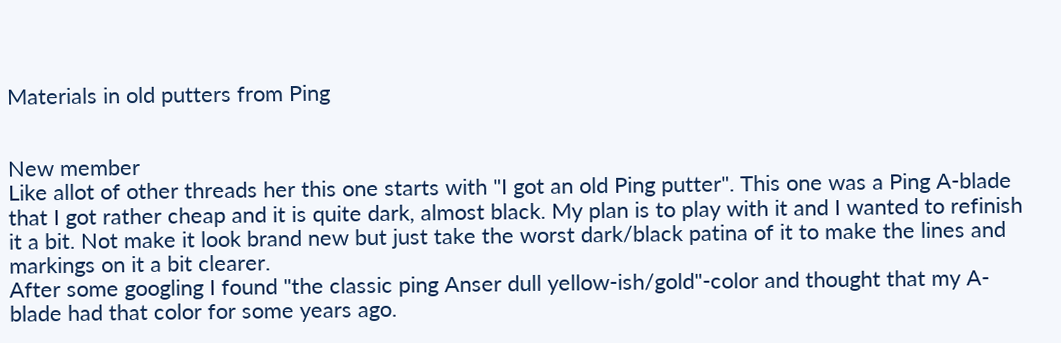Materials in old putters from Ping


New member
Like allot of other threads her this one starts with "I got an old Ping putter". This one was a Ping A-blade that I got rather cheap and it is quite dark, almost black. My plan is to play with it and I wanted to refinish it a bit. Not make it look brand new but just take the worst dark/black patina of it to make the lines and markings on it a bit clearer.
After some googling I found "the classic ping Anser dull yellow-ish/gold"-color and thought that my A-blade had that color for some years ago.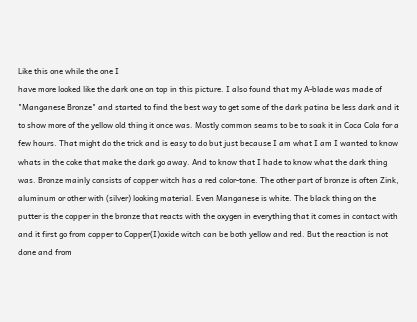Like this one while the one I
have more looked like the dark one on top in this picture. I also found that my A-blade was made of "Manganese Bronze" and started to find the best way to get some of the dark patina be less dark and it to show more of the yellow old thing it once was. Mostly common seams to be to soak it in Coca Cola for a few hours. That might do the trick and is easy to do but just because I am what I am I wanted to know whats in the coke that make the dark go away. And to know that I hade to know what the dark thing was. Bronze mainly consists of copper witch has a red color-tone. The other part of bronze is often Zink, aluminum or other with (silver) looking material. Even Manganese is white. The black thing on the putter is the copper in the bronze that reacts with the oxygen in everything that it comes in contact with and it first go from copper to Copper(I)oxide witch can be both yellow and red. But the reaction is not done and from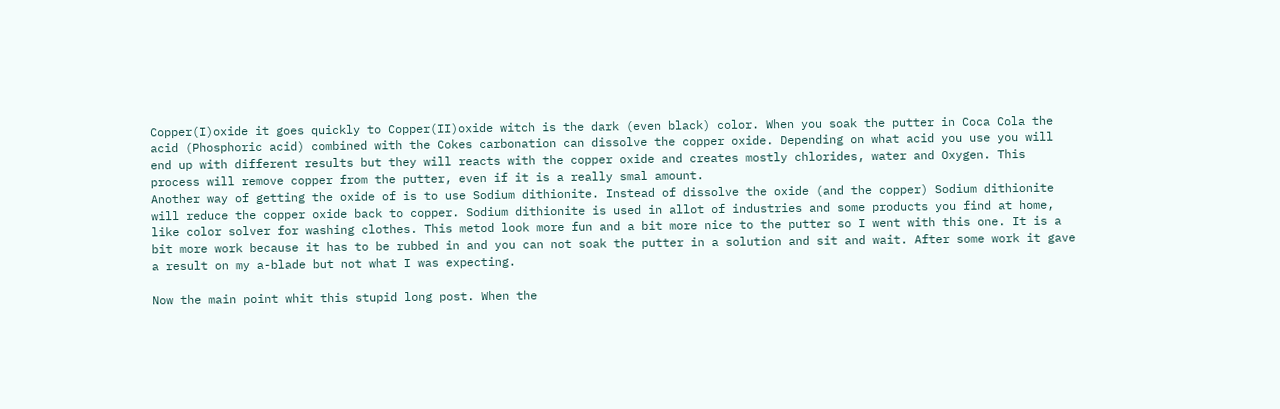Copper(I)oxide it goes quickly to Copper(II)oxide witch is the dark (even black) color. When you soak the putter in Coca Cola the acid (Phosphoric acid) combined with the Cokes carbonation can dissolve the copper oxide. Depending on what acid you use you will end up with different results but they will reacts with the copper oxide and creates mostly chlorides, water and Oxygen. This process will remove copper from the putter, even if it is a really smal amount.
Another way of getting the oxide of is to use Sodium dithionite. Instead of dissolve the oxide (and the copper) Sodium dithionite will reduce the copper oxide back to copper. Sodium dithionite is used in allot of industries and some products you find at home, like color solver for washing clothes. This metod look more fun and a bit more nice to the putter so I went with this one. It is a bit more work because it has to be rubbed in and you can not soak the putter in a solution and sit and wait. After some work it gave a result on my a-blade but not what I was expecting.

Now the main point whit this stupid long post. When the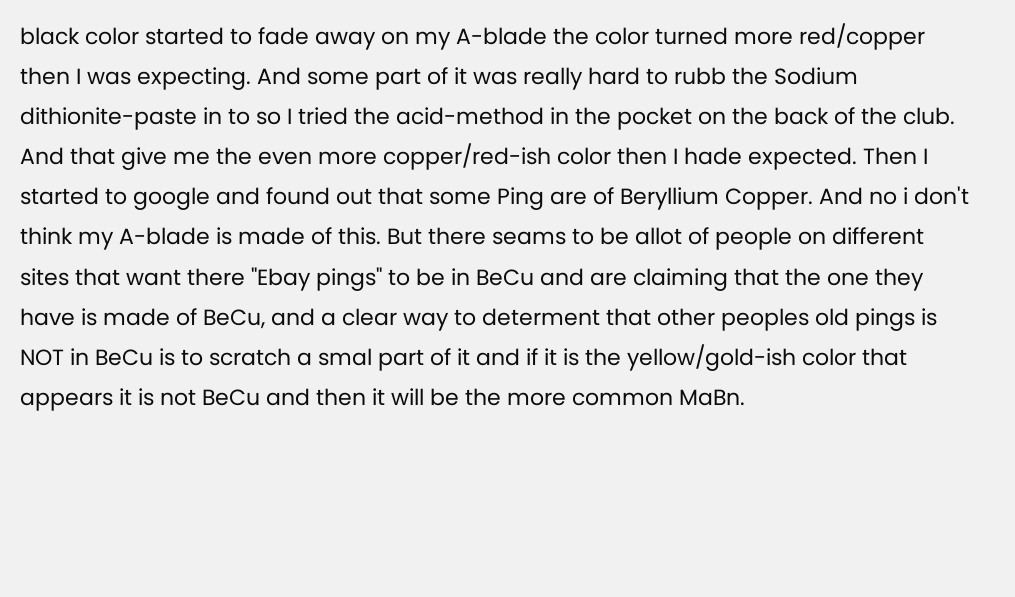black color started to fade away on my A-blade the color turned more red/copper then I was expecting. And some part of it was really hard to rubb the Sodium dithionite-paste in to so I tried the acid-method in the pocket on the back of the club. And that give me the even more copper/red-ish color then I hade expected. Then I started to google and found out that some Ping are of Beryllium Copper. And no i don't think my A-blade is made of this. But there seams to be allot of people on different sites that want there "Ebay pings" to be in BeCu and are claiming that the one they have is made of BeCu, and a clear way to determent that other peoples old pings is NOT in BeCu is to scratch a smal part of it and if it is the yellow/gold-ish color that appears it is not BeCu and then it will be the more common MaBn.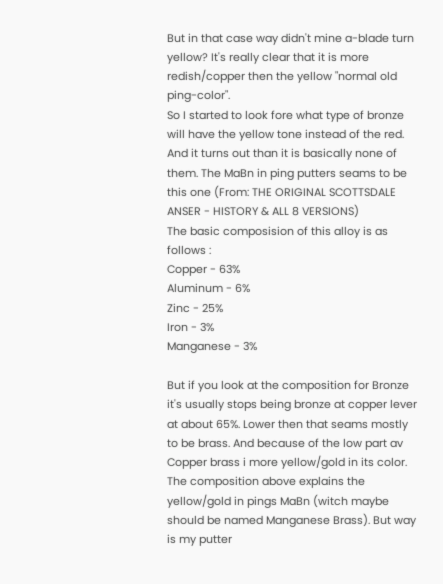But in that case way didn't mine a-blade turn yellow? It's really clear that it is more redish/copper then the yellow "normal old ping-color".
So I started to look fore what type of bronze will have the yellow tone instead of the red. And it turns out than it is basically none of them. The MaBn in ping putters seams to be this one (From: THE ORIGINAL SCOTTSDALE ANSER - HISTORY & ALL 8 VERSIONS)
The basic composision of this alloy is as follows :
Copper - 63%
Aluminum - 6%
Zinc - 25%
Iron - 3%
Manganese - 3%

But if you look at the composition for Bronze it's usually stops being bronze at copper lever at about 65%. Lower then that seams mostly to be brass. And because of the low part av Copper brass i more yellow/gold in its color.
The composition above explains the yellow/gold in pings MaBn (witch maybe should be named Manganese Brass). But way is my putter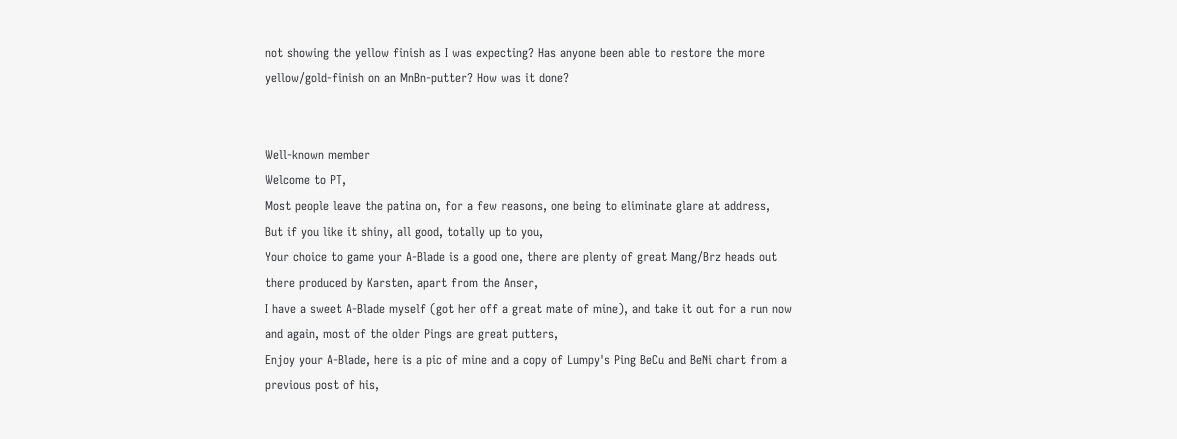not showing the yellow finish as I was expecting? Has anyone been able to restore the more yellow/gold-finish on an MnBn-putter? How was it done?


Well-known member
Welcome to PT,
Most people leave the patina on, for a few reasons, one being to eliminate glare at address,
But if you like it shiny, all good, totally up to you,
Your choice to game your A-Blade is a good one, there are plenty of great Mang/Brz heads out there produced by Karsten, apart from the Anser,
I have a sweet A-Blade myself (got her off a great mate of mine), and take it out for a run now and again, most of the older Pings are great putters,
Enjoy your A-Blade, here is a pic of mine and a copy of Lumpy's Ping BeCu and BeNi chart from a previous post of his,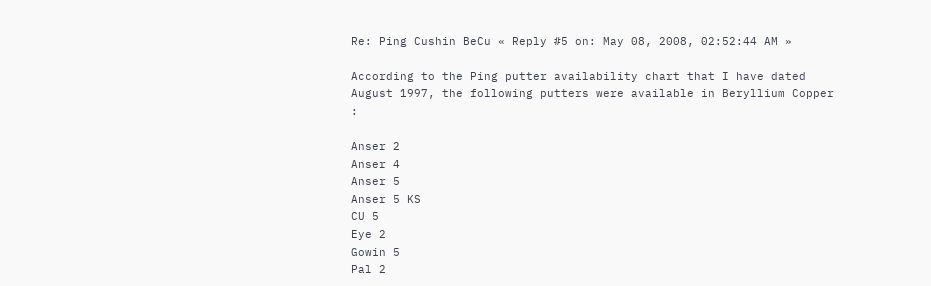Re: Ping Cushin BeCu « Reply #5 on: May 08, 2008, 02:52:44 AM »

According to the Ping putter availability chart that I have dated August 1997, the following putters were available in Beryllium Copper :

Anser 2
Anser 4
Anser 5
Anser 5 KS
CU 5
Eye 2
Gowin 5
Pal 2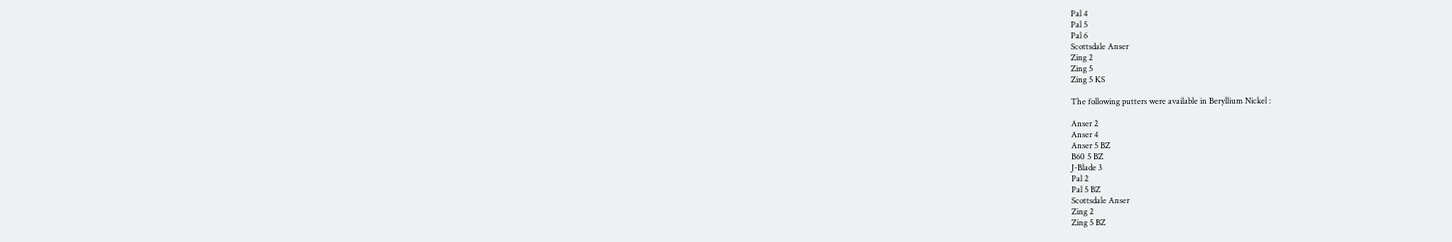Pal 4
Pal 5
Pal 6
Scottsdale Anser
Zing 2
Zing 5
Zing 5 KS

The following putters were available in Beryllium Nickel :

Anser 2
Anser 4
Anser 5 BZ
B60 5 BZ
J-Blade 3
Pal 2
Pal 5 BZ
Scottsdale Anser
Zing 2
Zing 5 BZ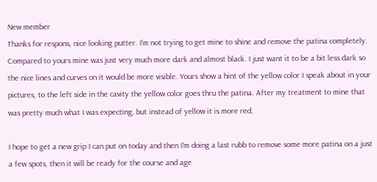New member
Thanks for respons, nice looking putter. I'm not trying to get mine to shine and remove the patina completely. Compared to yours mine was just very much more dark and almost black. I just want it to be a bit less dark so the nice lines and curves on it would be more visible. Yours show a hint of the yellow color I speak about in your pictures, to the left side in the cavity the yellow color goes thru the patina. After my treatment to mine that was pretty much what I was expecting, but instead of yellow it is more red.

I hope to get a new grip I can put on today and then I'm doing a last rubb to remove some more patina on a just a few spots, then it will be ready for the course and age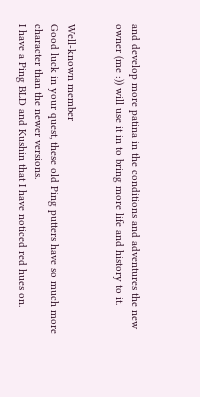and develop more patina in the conditions and adventures the new owner (me :)) will use it in to bring more life and history to it.


Well-known member
Good luck in your quest, these old Ping putters have so much more character than the newer versions.
I have a Ping BLD and Kushin that I have noticed red hues on.